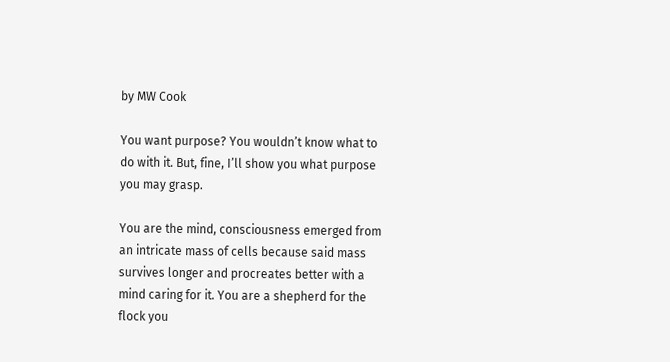by MW Cook

You want purpose? You wouldn’t know what to do with it. But, fine, I’ll show you what purpose you may grasp.

You are the mind, consciousness emerged from an intricate mass of cells because said mass survives longer and procreates better with a mind caring for it. You are a shepherd for the flock you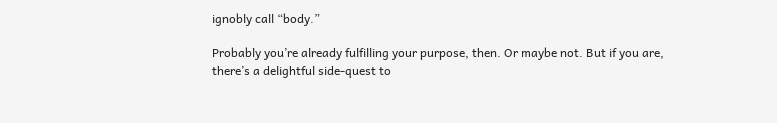ignobly call “body.”

Probably you’re already fulfilling your purpose, then. Or maybe not. But if you are, there’s a delightful side-quest to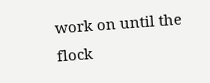work on until the flock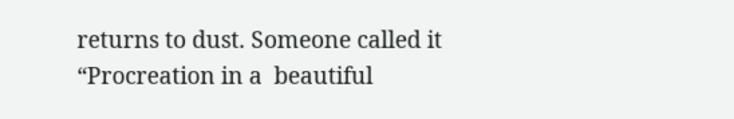returns to dust. Someone called it “Procreation in a  beautiful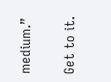medium.”

Get to it.